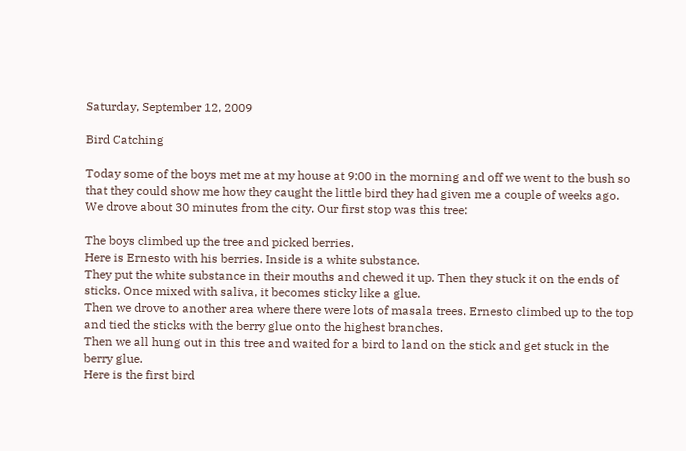Saturday, September 12, 2009

Bird Catching

Today some of the boys met me at my house at 9:00 in the morning and off we went to the bush so that they could show me how they caught the little bird they had given me a couple of weeks ago. We drove about 30 minutes from the city. Our first stop was this tree:

The boys climbed up the tree and picked berries.
Here is Ernesto with his berries. Inside is a white substance.
They put the white substance in their mouths and chewed it up. Then they stuck it on the ends of sticks. Once mixed with saliva, it becomes sticky like a glue.
Then we drove to another area where there were lots of masala trees. Ernesto climbed up to the top and tied the sticks with the berry glue onto the highest branches.
Then we all hung out in this tree and waited for a bird to land on the stick and get stuck in the berry glue.
Here is the first bird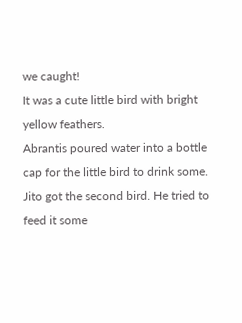we caught!
It was a cute little bird with bright yellow feathers.
Abrantis poured water into a bottle cap for the little bird to drink some.
Jito got the second bird. He tried to feed it some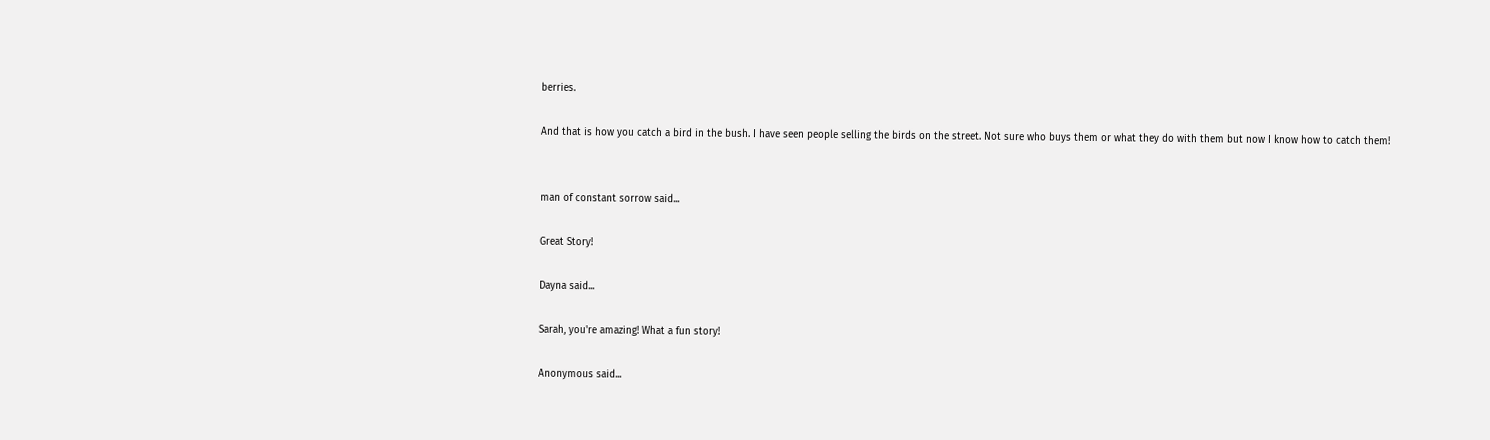berries.

And that is how you catch a bird in the bush. I have seen people selling the birds on the street. Not sure who buys them or what they do with them but now I know how to catch them!


man of constant sorrow said...

Great Story!

Dayna said...

Sarah, you're amazing! What a fun story!

Anonymous said...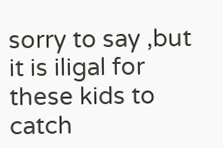sorry to say ,but it is iligal for these kids to catch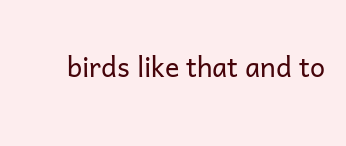birds like that and to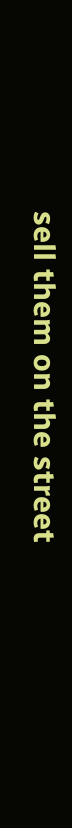sell them on the street